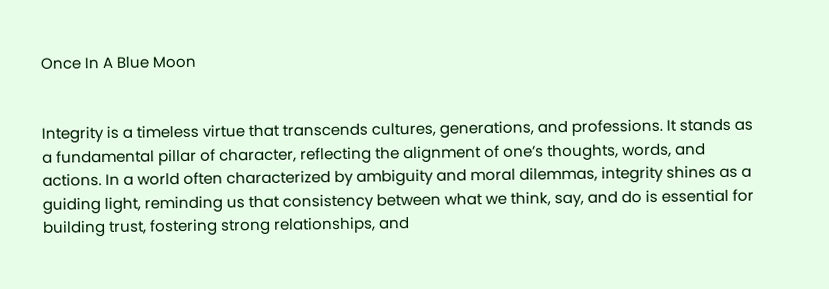Once In A Blue Moon


Integrity is a timeless virtue that transcends cultures, generations, and professions. It stands as a fundamental pillar of character, reflecting the alignment of one’s thoughts, words, and actions. In a world often characterized by ambiguity and moral dilemmas, integrity shines as a guiding light, reminding us that consistency between what we think, say, and do is essential for building trust, fostering strong relationships, and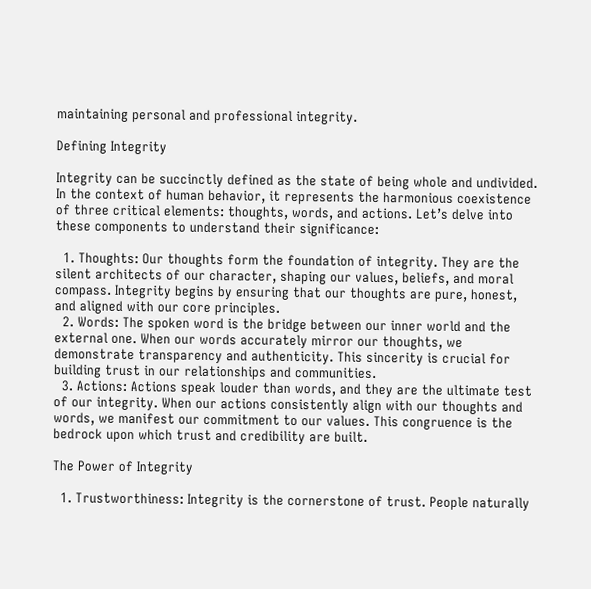maintaining personal and professional integrity.

Defining Integrity

Integrity can be succinctly defined as the state of being whole and undivided. In the context of human behavior, it represents the harmonious coexistence of three critical elements: thoughts, words, and actions. Let’s delve into these components to understand their significance:

  1. Thoughts: Our thoughts form the foundation of integrity. They are the silent architects of our character, shaping our values, beliefs, and moral compass. Integrity begins by ensuring that our thoughts are pure, honest, and aligned with our core principles.
  2. Words: The spoken word is the bridge between our inner world and the external one. When our words accurately mirror our thoughts, we demonstrate transparency and authenticity. This sincerity is crucial for building trust in our relationships and communities.
  3. Actions: Actions speak louder than words, and they are the ultimate test of our integrity. When our actions consistently align with our thoughts and words, we manifest our commitment to our values. This congruence is the bedrock upon which trust and credibility are built.

The Power of Integrity

  1. Trustworthiness: Integrity is the cornerstone of trust. People naturally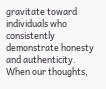gravitate toward individuals who consistently demonstrate honesty and authenticity. When our thoughts,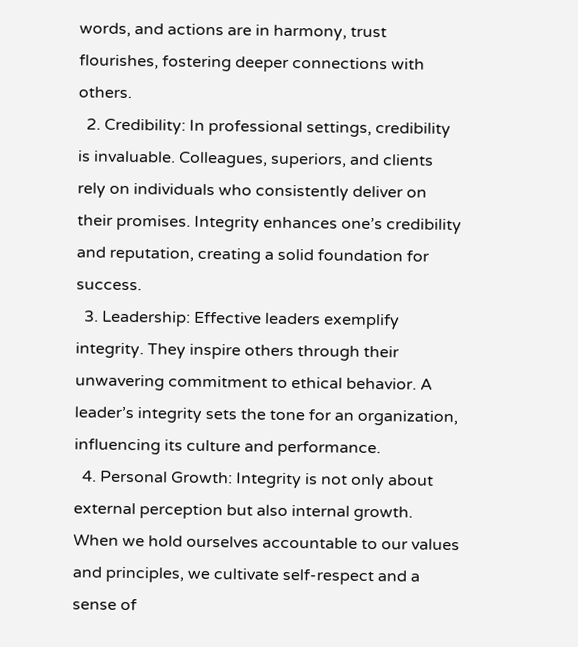words, and actions are in harmony, trust flourishes, fostering deeper connections with others.
  2. Credibility: In professional settings, credibility is invaluable. Colleagues, superiors, and clients rely on individuals who consistently deliver on their promises. Integrity enhances one’s credibility and reputation, creating a solid foundation for success.
  3. Leadership: Effective leaders exemplify integrity. They inspire others through their unwavering commitment to ethical behavior. A leader’s integrity sets the tone for an organization, influencing its culture and performance.
  4. Personal Growth: Integrity is not only about external perception but also internal growth. When we hold ourselves accountable to our values and principles, we cultivate self-respect and a sense of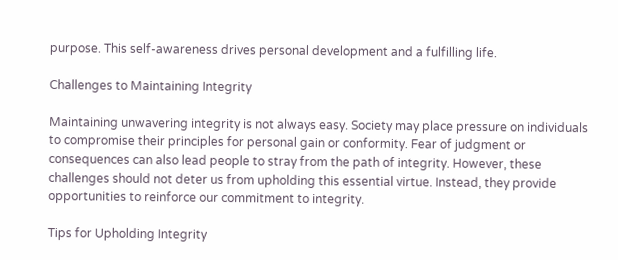purpose. This self-awareness drives personal development and a fulfilling life.

Challenges to Maintaining Integrity

Maintaining unwavering integrity is not always easy. Society may place pressure on individuals to compromise their principles for personal gain or conformity. Fear of judgment or consequences can also lead people to stray from the path of integrity. However, these challenges should not deter us from upholding this essential virtue. Instead, they provide opportunities to reinforce our commitment to integrity.

Tips for Upholding Integrity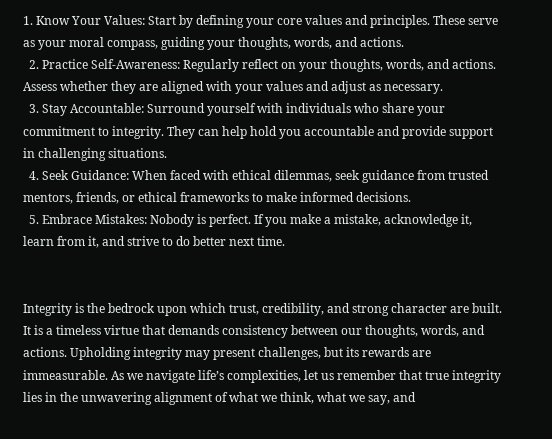1. Know Your Values: Start by defining your core values and principles. These serve as your moral compass, guiding your thoughts, words, and actions.
  2. Practice Self-Awareness: Regularly reflect on your thoughts, words, and actions. Assess whether they are aligned with your values and adjust as necessary.
  3. Stay Accountable: Surround yourself with individuals who share your commitment to integrity. They can help hold you accountable and provide support in challenging situations.
  4. Seek Guidance: When faced with ethical dilemmas, seek guidance from trusted mentors, friends, or ethical frameworks to make informed decisions.
  5. Embrace Mistakes: Nobody is perfect. If you make a mistake, acknowledge it, learn from it, and strive to do better next time.


Integrity is the bedrock upon which trust, credibility, and strong character are built. It is a timeless virtue that demands consistency between our thoughts, words, and actions. Upholding integrity may present challenges, but its rewards are immeasurable. As we navigate life’s complexities, let us remember that true integrity lies in the unwavering alignment of what we think, what we say, and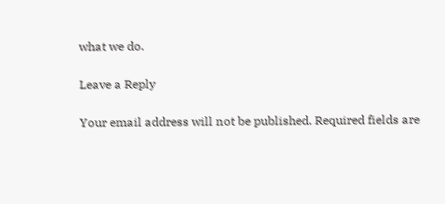what we do.

Leave a Reply

Your email address will not be published. Required fields are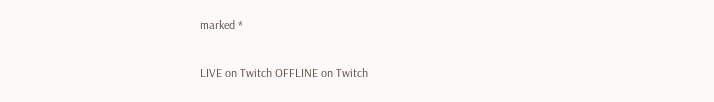marked *

LIVE on Twitch OFFLINE on Twitch